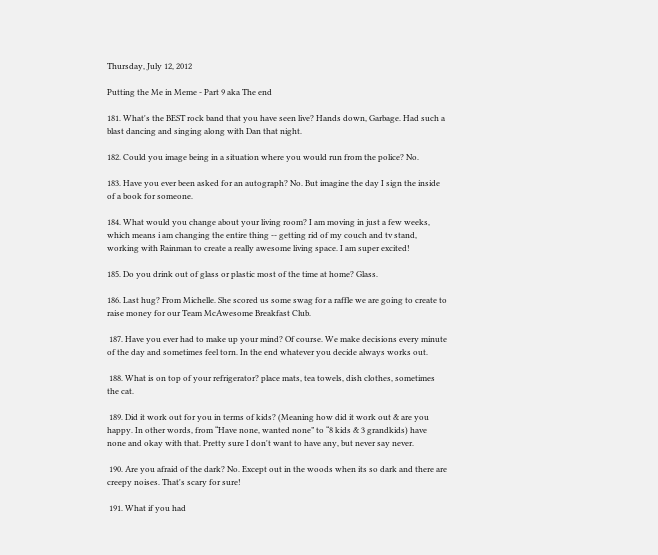Thursday, July 12, 2012

Putting the Me in Meme - Part 9 aka The end

181. What's the BEST rock band that you have seen live? Hands down, Garbage. Had such a blast dancing and singing along with Dan that night.

182. Could you image being in a situation where you would run from the police? No.

183. Have you ever been asked for an autograph? No. But imagine the day I sign the inside of a book for someone.

184. What would you change about your living room? I am moving in just a few weeks, which means i am changing the entire thing -- getting rid of my couch and tv stand, working with Rainman to create a really awesome living space. I am super excited!

185. Do you drink out of glass or plastic most of the time at home? Glass.

186. Last hug? From Michelle. She scored us some swag for a raffle we are going to create to raise money for our Team McAwesome Breakfast Club.

 187. Have you ever had to make up your mind? Of course. We make decisions every minute of the day and sometimes feel torn. In the end whatever you decide always works out.

 188. What is on top of your refrigerator? place mats, tea towels, dish clothes, sometimes the cat.

 189. Did it work out for you in terms of kids? (Meaning how did it work out & are you happy. In other words, from “Have none, wanted none” to “8 kids & 3 grandkids) have none and okay with that. Pretty sure I don't want to have any, but never say never.

 190. Are you afraid of the dark? No. Except out in the woods when its so dark and there are creepy noises. That's scary for sure!

 191. What if you had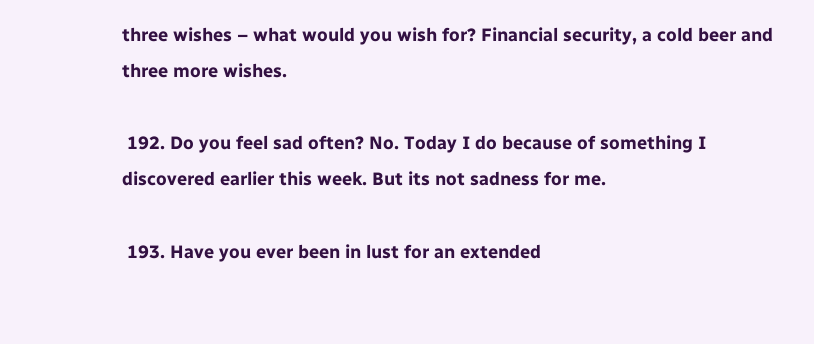three wishes – what would you wish for? Financial security, a cold beer and three more wishes.

 192. Do you feel sad often? No. Today I do because of something I discovered earlier this week. But its not sadness for me.

 193. Have you ever been in lust for an extended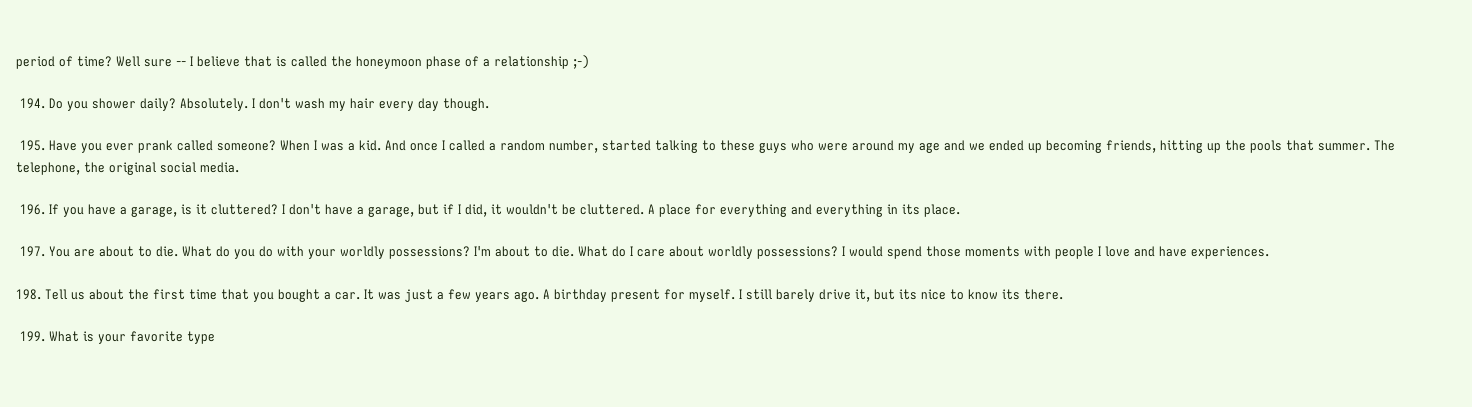period of time? Well sure -- I believe that is called the honeymoon phase of a relationship ;-)

 194. Do you shower daily? Absolutely. I don't wash my hair every day though.

 195. Have you ever prank called someone? When I was a kid. And once I called a random number, started talking to these guys who were around my age and we ended up becoming friends, hitting up the pools that summer. The telephone, the original social media.

 196. If you have a garage, is it cluttered? I don't have a garage, but if I did, it wouldn't be cluttered. A place for everything and everything in its place.

 197. You are about to die. What do you do with your worldly possessions? I'm about to die. What do I care about worldly possessions? I would spend those moments with people I love and have experiences.

198. Tell us about the first time that you bought a car. It was just a few years ago. A birthday present for myself. I still barely drive it, but its nice to know its there.

 199. What is your favorite type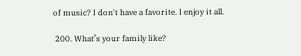of music? I don't have a favorite. I enjoy it all.

 200. What’s your family like?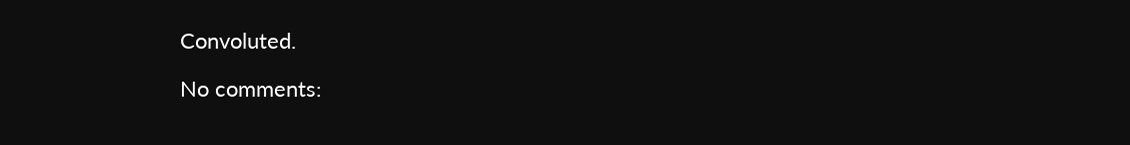Convoluted.

No comments: